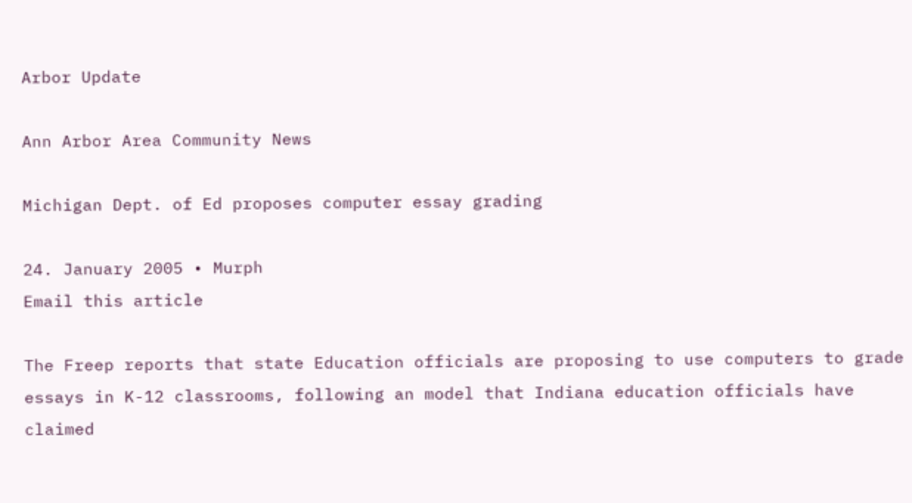Arbor Update

Ann Arbor Area Community News

Michigan Dept. of Ed proposes computer essay grading

24. January 2005 • Murph
Email this article

The Freep reports that state Education officials are proposing to use computers to grade essays in K-12 classrooms, following an model that Indiana education officials have claimed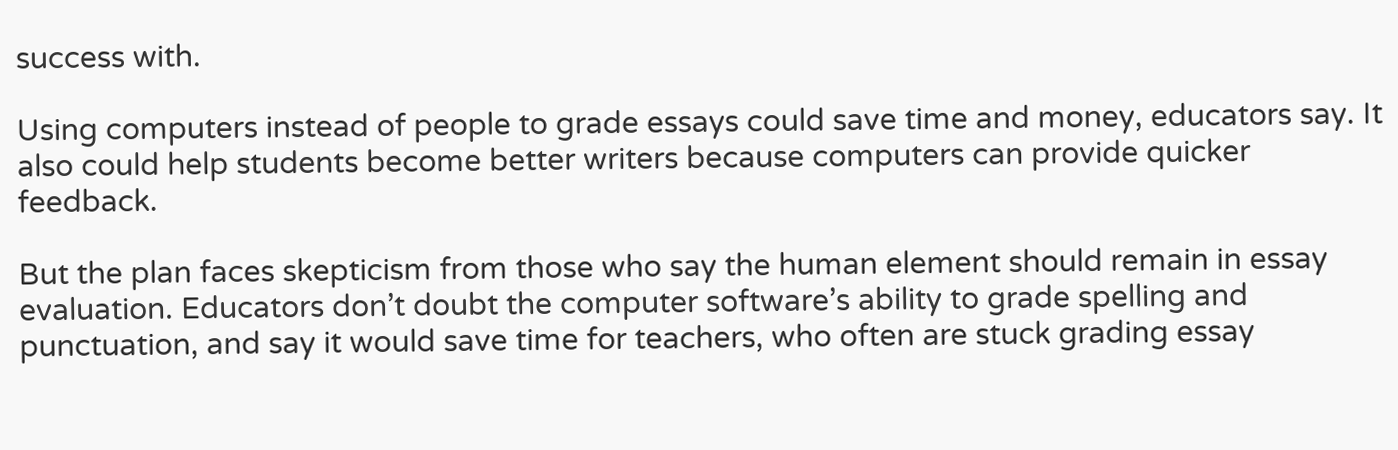success with.

Using computers instead of people to grade essays could save time and money, educators say. It also could help students become better writers because computers can provide quicker feedback.

But the plan faces skepticism from those who say the human element should remain in essay evaluation. Educators don’t doubt the computer software’s ability to grade spelling and punctuation, and say it would save time for teachers, who often are stuck grading essay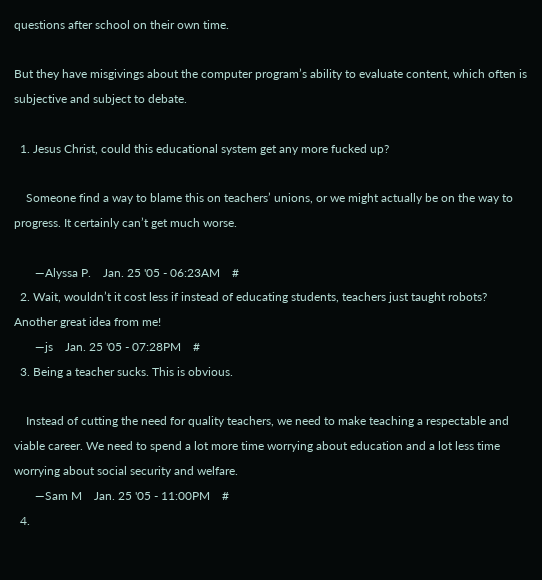questions after school on their own time.

But they have misgivings about the computer program’s ability to evaluate content, which often is subjective and subject to debate.

  1. Jesus Christ, could this educational system get any more fucked up?

    Someone find a way to blame this on teachers’ unions, or we might actually be on the way to progress. It certainly can’t get much worse.

       —Alyssa P.    Jan. 25 '05 - 06:23AM    #
  2. Wait, wouldn’t it cost less if instead of educating students, teachers just taught robots? Another great idea from me!
       —js    Jan. 25 '05 - 07:28PM    #
  3. Being a teacher sucks. This is obvious.

    Instead of cutting the need for quality teachers, we need to make teaching a respectable and viable career. We need to spend a lot more time worrying about education and a lot less time worrying about social security and welfare.
       —Sam M    Jan. 25 '05 - 11:00PM    #
  4.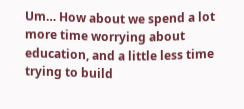Um… How about we spend a lot more time worrying about education, and a little less time trying to build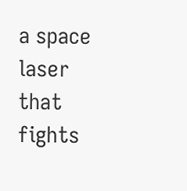a space laser that fights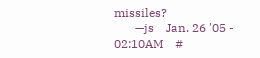missiles?
       —js    Jan. 26 '05 - 02:10AM    #